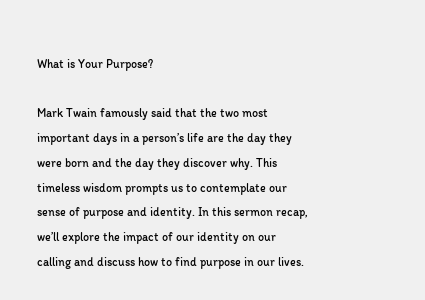What is Your Purpose?

Mark Twain famously said that the two most important days in a person’s life are the day they were born and the day they discover why. This timeless wisdom prompts us to contemplate our sense of purpose and identity. In this sermon recap, we’ll explore the impact of our identity on our calling and discuss how to find purpose in our lives.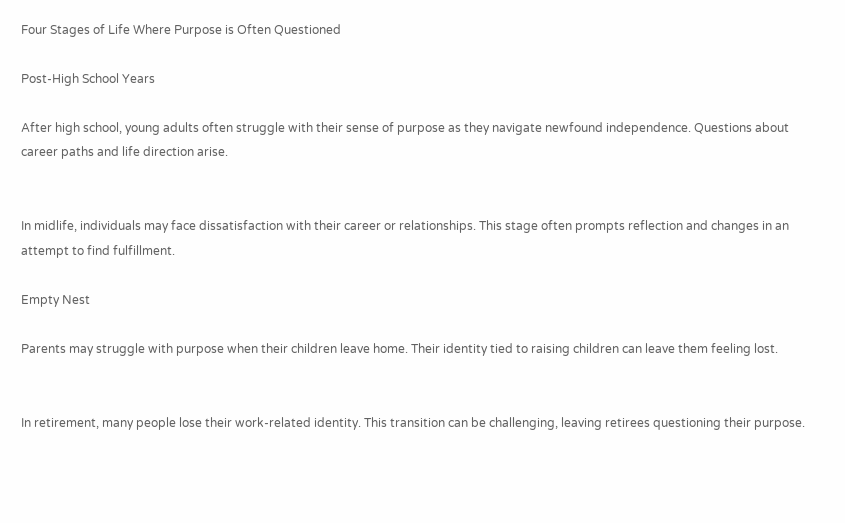Four Stages of Life Where Purpose is Often Questioned

Post-High School Years

After high school, young adults often struggle with their sense of purpose as they navigate newfound independence. Questions about career paths and life direction arise.


In midlife, individuals may face dissatisfaction with their career or relationships. This stage often prompts reflection and changes in an attempt to find fulfillment.

Empty Nest

Parents may struggle with purpose when their children leave home. Their identity tied to raising children can leave them feeling lost.


In retirement, many people lose their work-related identity. This transition can be challenging, leaving retirees questioning their purpose.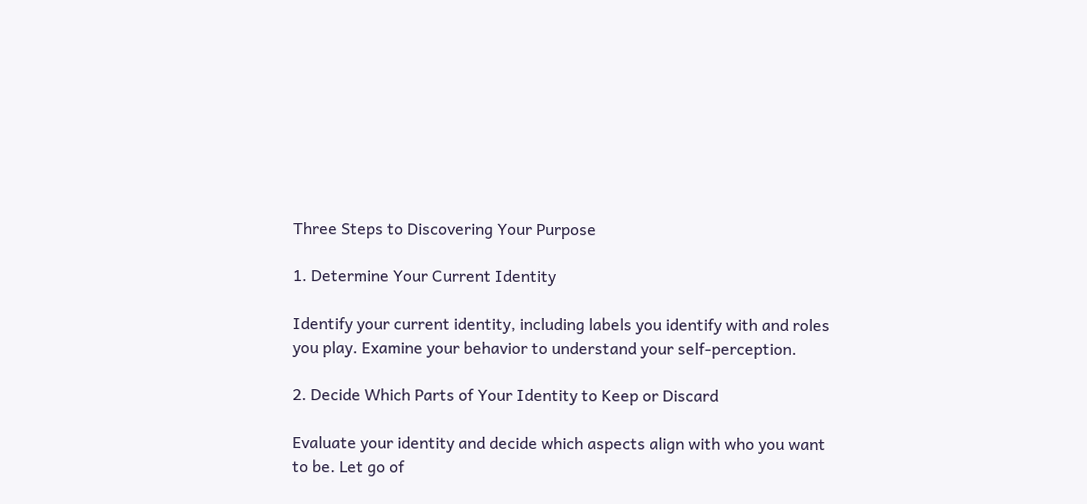Three Steps to Discovering Your Purpose

1. Determine Your Current Identity

Identify your current identity, including labels you identify with and roles you play. Examine your behavior to understand your self-perception.

2. Decide Which Parts of Your Identity to Keep or Discard

Evaluate your identity and decide which aspects align with who you want to be. Let go of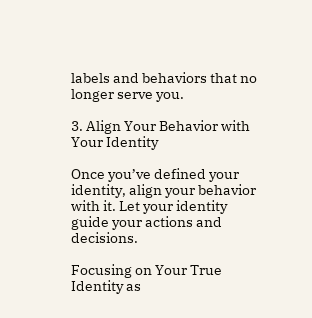labels and behaviors that no longer serve you.

3. Align Your Behavior with Your Identity

Once you’ve defined your identity, align your behavior with it. Let your identity guide your actions and decisions.

Focusing on Your True Identity as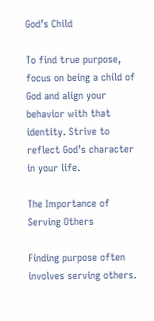God’s Child

To find true purpose, focus on being a child of God and align your behavior with that identity. Strive to reflect God’s character in your life.

The Importance of Serving Others

Finding purpose often involves serving others.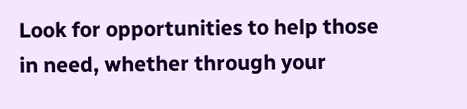Look for opportunities to help those in need, whether through your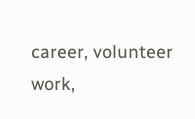career, volunteer work,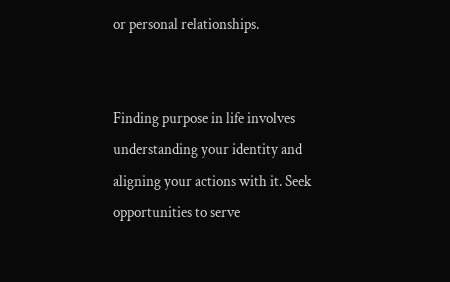or personal relationships.


Finding purpose in life involves understanding your identity and aligning your actions with it. Seek opportunities to serve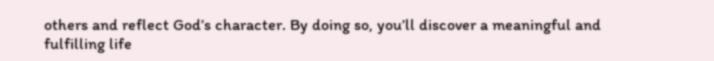others and reflect God’s character. By doing so, you’ll discover a meaningful and fulfilling life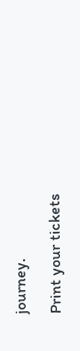journey.

Print your tickets